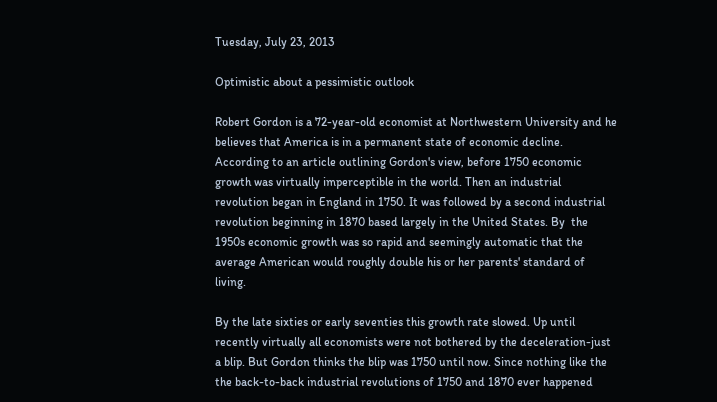Tuesday, July 23, 2013

Optimistic about a pessimistic outlook

Robert Gordon is a 72-year-old economist at Northwestern University and he believes that America is in a permanent state of economic decline. According to an article outlining Gordon's view, before 1750 economic growth was virtually imperceptible in the world. Then an industrial revolution began in England in 1750. It was followed by a second industrial revolution beginning in 1870 based largely in the United States. By  the 1950s economic growth was so rapid and seemingly automatic that the average American would roughly double his or her parents' standard of living.

By the late sixties or early seventies this growth rate slowed. Up until recently virtually all economists were not bothered by the deceleration-just a blip. But Gordon thinks the blip was 1750 until now. Since nothing like the the back-to-back industrial revolutions of 1750 and 1870 ever happened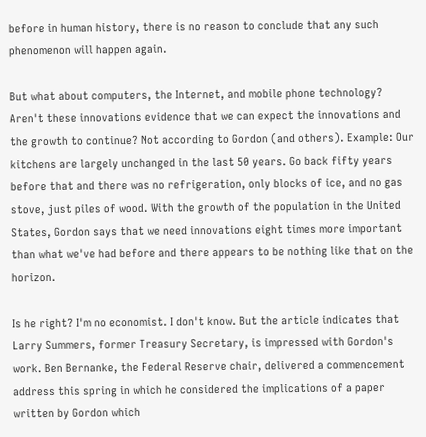before in human history, there is no reason to conclude that any such phenomenon will happen again.

But what about computers, the Internet, and mobile phone technology? Aren't these innovations evidence that we can expect the innovations and the growth to continue? Not according to Gordon (and others). Example: Our kitchens are largely unchanged in the last 50 years. Go back fifty years before that and there was no refrigeration, only blocks of ice, and no gas stove, just piles of wood. With the growth of the population in the United States, Gordon says that we need innovations eight times more important than what we've had before and there appears to be nothing like that on the horizon.

Is he right? I'm no economist. I don't know. But the article indicates that Larry Summers, former Treasury Secretary, is impressed with Gordon's work. Ben Bernanke, the Federal Reserve chair, delivered a commencement address this spring in which he considered the implications of a paper written by Gordon which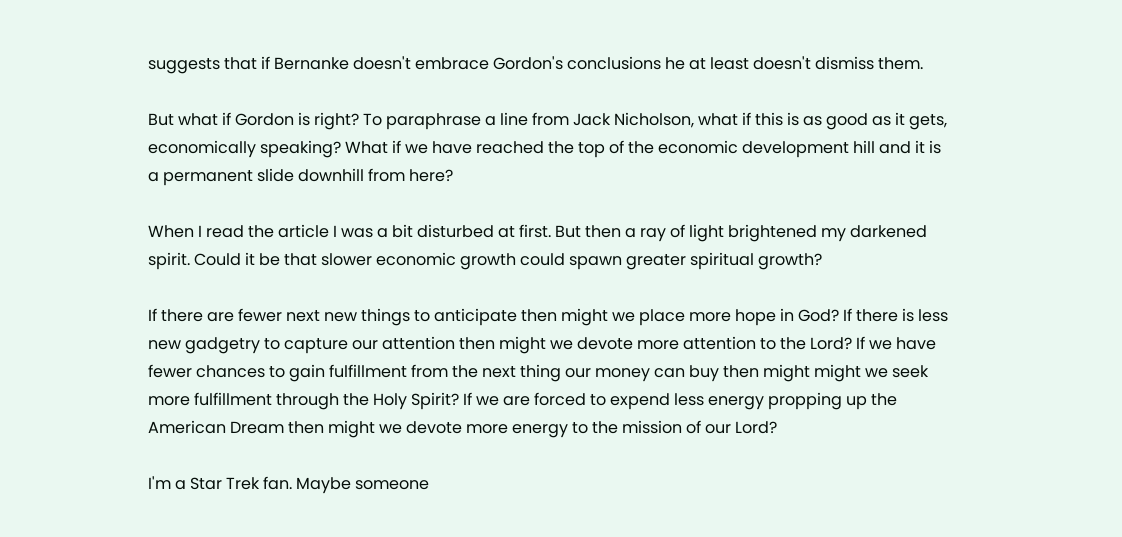suggests that if Bernanke doesn't embrace Gordon's conclusions he at least doesn't dismiss them.

But what if Gordon is right? To paraphrase a line from Jack Nicholson, what if this is as good as it gets, economically speaking? What if we have reached the top of the economic development hill and it is a permanent slide downhill from here?

When I read the article I was a bit disturbed at first. But then a ray of light brightened my darkened spirit. Could it be that slower economic growth could spawn greater spiritual growth?

If there are fewer next new things to anticipate then might we place more hope in God? If there is less new gadgetry to capture our attention then might we devote more attention to the Lord? If we have fewer chances to gain fulfillment from the next thing our money can buy then might might we seek more fulfillment through the Holy Spirit? If we are forced to expend less energy propping up the American Dream then might we devote more energy to the mission of our Lord?

I'm a Star Trek fan. Maybe someone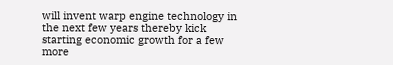will invent warp engine technology in the next few years thereby kick starting economic growth for a few more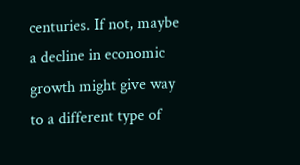centuries. If not, maybe a decline in economic growth might give way to a different type of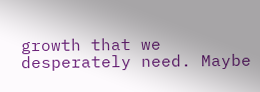growth that we desperately need. Maybe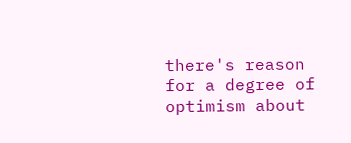there's reason for a degree of optimism about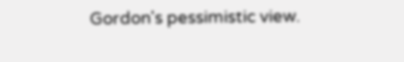Gordon's pessimistic view.